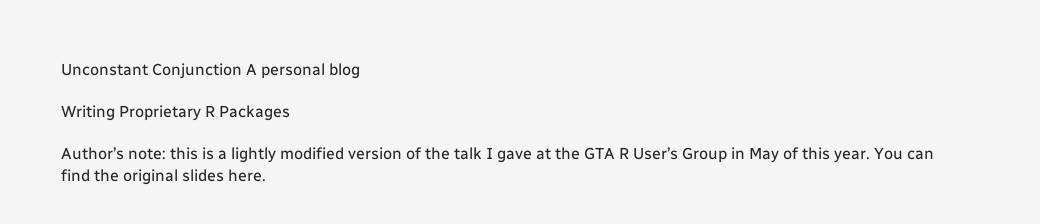Unconstant Conjunction A personal blog

Writing Proprietary R Packages

Author’s note: this is a lightly modified version of the talk I gave at the GTA R User’s Group in May of this year. You can find the original slides here.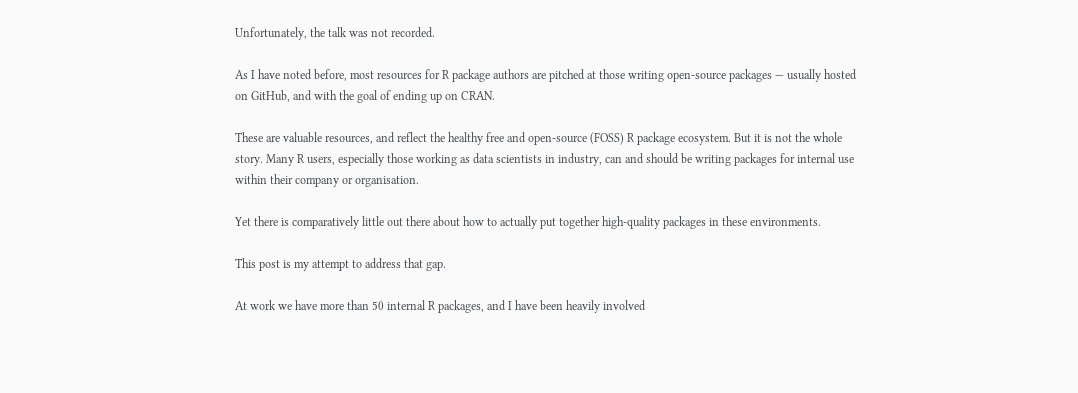Unfortunately, the talk was not recorded.

As I have noted before, most resources for R package authors are pitched at those writing open-source packages — usually hosted on GitHub, and with the goal of ending up on CRAN.

These are valuable resources, and reflect the healthy free and open-source (FOSS) R package ecosystem. But it is not the whole story. Many R users, especially those working as data scientists in industry, can and should be writing packages for internal use within their company or organisation.

Yet there is comparatively little out there about how to actually put together high-quality packages in these environments.

This post is my attempt to address that gap.

At work we have more than 50 internal R packages, and I have been heavily involved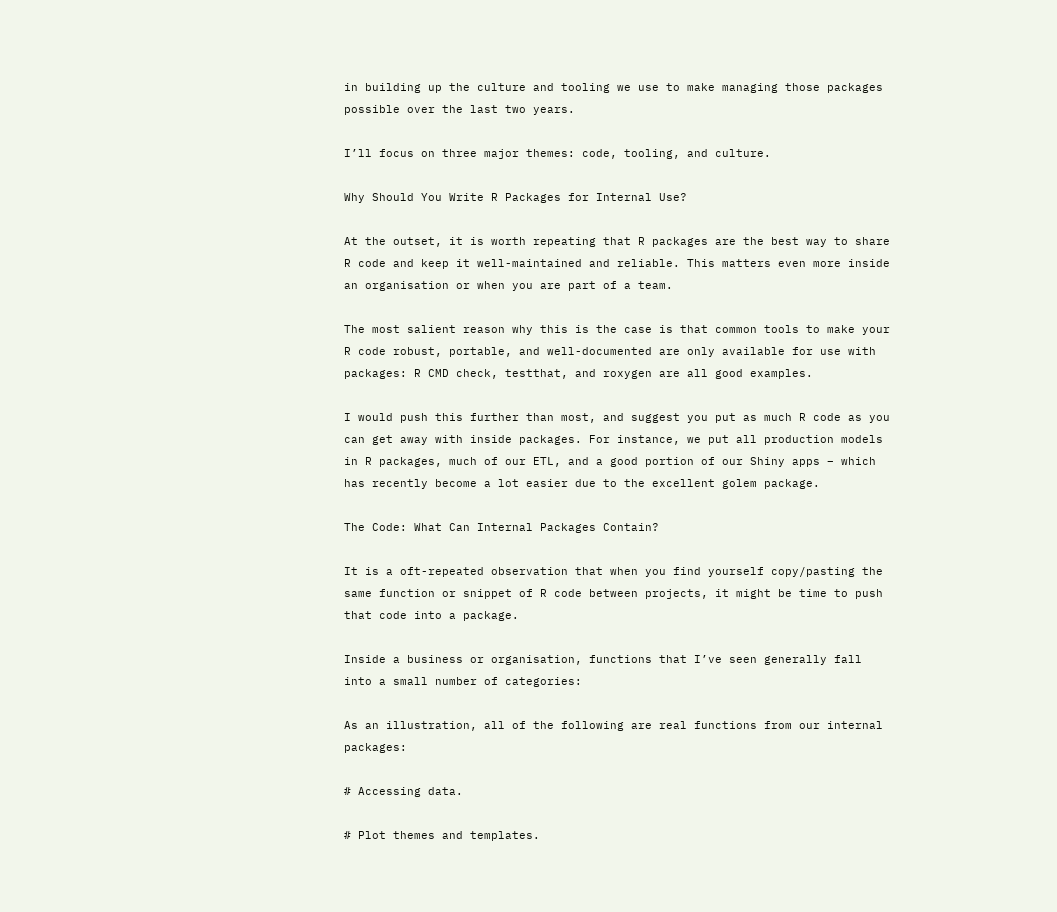in building up the culture and tooling we use to make managing those packages possible over the last two years.

I’ll focus on three major themes: code, tooling, and culture.

Why Should You Write R Packages for Internal Use?

At the outset, it is worth repeating that R packages are the best way to share R code and keep it well-maintained and reliable. This matters even more inside an organisation or when you are part of a team.

The most salient reason why this is the case is that common tools to make your R code robust, portable, and well-documented are only available for use with packages: R CMD check, testthat, and roxygen are all good examples.

I would push this further than most, and suggest you put as much R code as you can get away with inside packages. For instance, we put all production models in R packages, much of our ETL, and a good portion of our Shiny apps – which has recently become a lot easier due to the excellent golem package.

The Code: What Can Internal Packages Contain?

It is a oft-repeated observation that when you find yourself copy/pasting the same function or snippet of R code between projects, it might be time to push that code into a package.

Inside a business or organisation, functions that I’ve seen generally fall into a small number of categories:

As an illustration, all of the following are real functions from our internal packages:

# Accessing data.

# Plot themes and templates.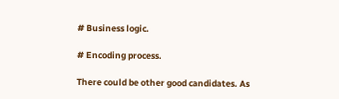# Business logic.

# Encoding process.

There could be other good candidates. As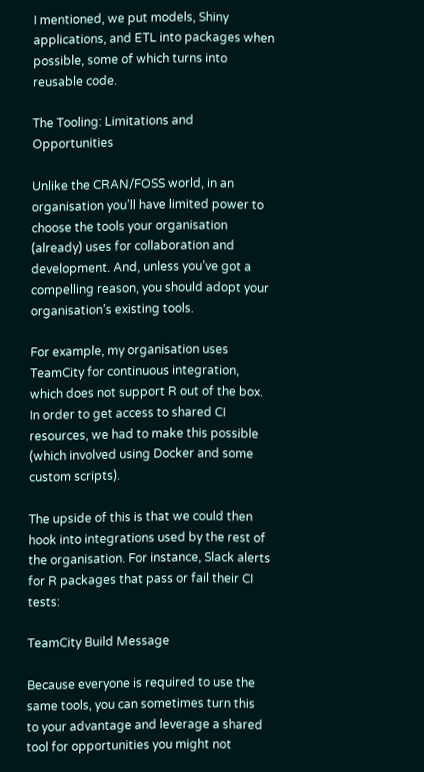I mentioned, we put models, Shiny applications, and ETL into packages when possible, some of which turns into reusable code.

The Tooling: Limitations and Opportunities

Unlike the CRAN/FOSS world, in an organisation you’ll have limited power to choose the tools your organisation (already) uses for collaboration and development. And, unless you’ve got a compelling reason, you should adopt your organisation’s existing tools.

For example, my organisation uses TeamCity for continuous integration, which does not support R out of the box. In order to get access to shared CI resources, we had to make this possible (which involved using Docker and some custom scripts).

The upside of this is that we could then hook into integrations used by the rest of the organisation. For instance, Slack alerts for R packages that pass or fail their CI tests:

TeamCity Build Message

Because everyone is required to use the same tools, you can sometimes turn this to your advantage and leverage a shared tool for opportunities you might not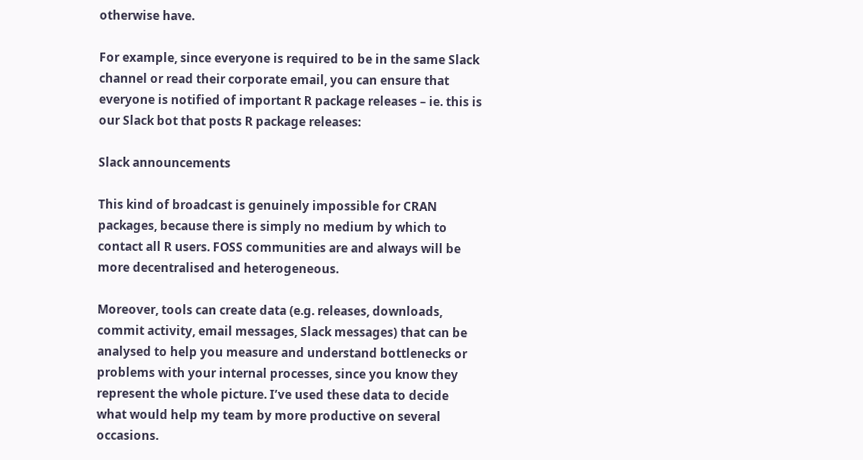otherwise have.

For example, since everyone is required to be in the same Slack channel or read their corporate email, you can ensure that everyone is notified of important R package releases – ie. this is our Slack bot that posts R package releases:

Slack announcements

This kind of broadcast is genuinely impossible for CRAN packages, because there is simply no medium by which to contact all R users. FOSS communities are and always will be more decentralised and heterogeneous.

Moreover, tools can create data (e.g. releases, downloads, commit activity, email messages, Slack messages) that can be analysed to help you measure and understand bottlenecks or problems with your internal processes, since you know they represent the whole picture. I’ve used these data to decide what would help my team by more productive on several occasions.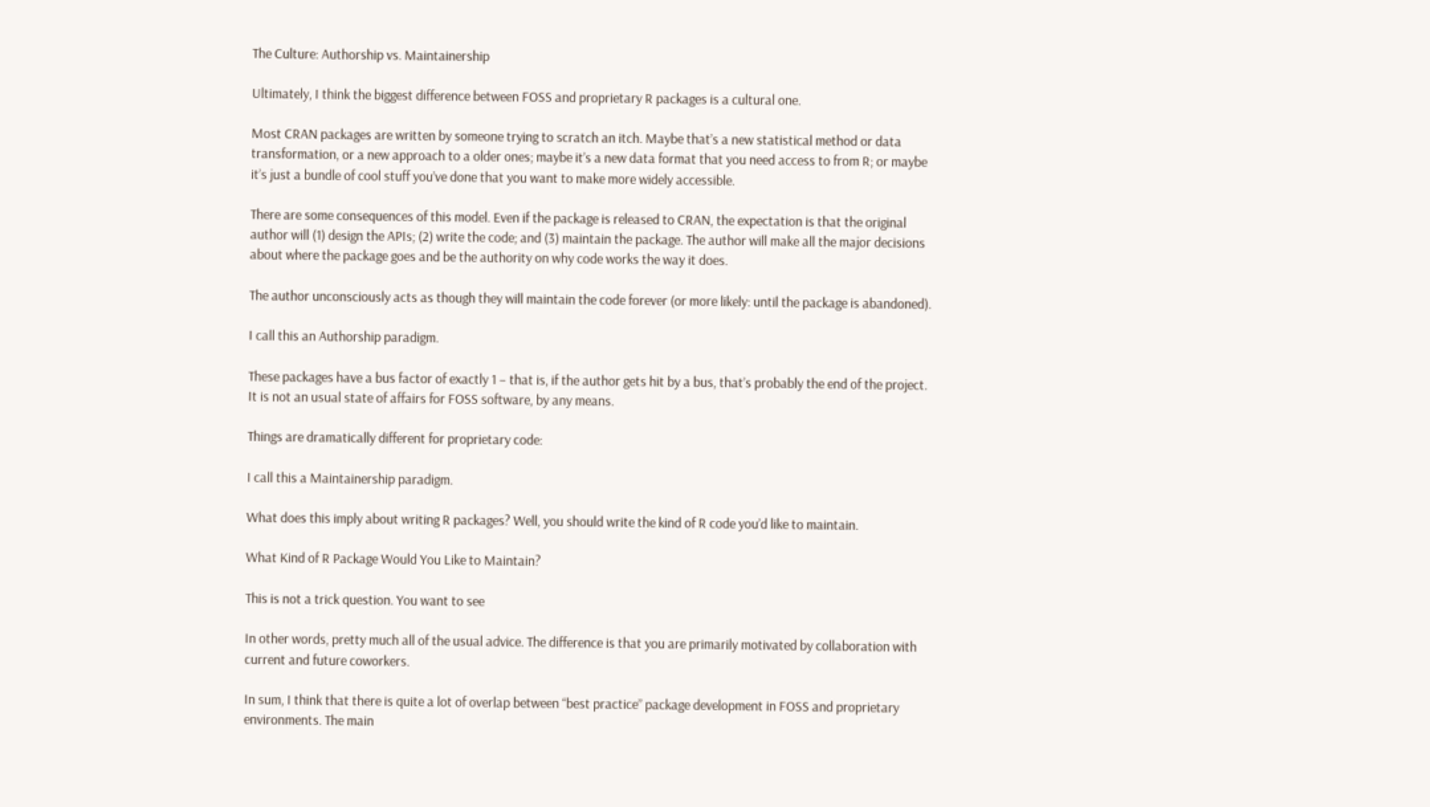The Culture: Authorship vs. Maintainership

Ultimately, I think the biggest difference between FOSS and proprietary R packages is a cultural one.

Most CRAN packages are written by someone trying to scratch an itch. Maybe that’s a new statistical method or data transformation, or a new approach to a older ones; maybe it’s a new data format that you need access to from R; or maybe it’s just a bundle of cool stuff you’ve done that you want to make more widely accessible.

There are some consequences of this model. Even if the package is released to CRAN, the expectation is that the original author will (1) design the APIs; (2) write the code; and (3) maintain the package. The author will make all the major decisions about where the package goes and be the authority on why code works the way it does.

The author unconsciously acts as though they will maintain the code forever (or more likely: until the package is abandoned).

I call this an Authorship paradigm.

These packages have a bus factor of exactly 1 – that is, if the author gets hit by a bus, that’s probably the end of the project. It is not an usual state of affairs for FOSS software, by any means.

Things are dramatically different for proprietary code:

I call this a Maintainership paradigm.

What does this imply about writing R packages? Well, you should write the kind of R code you’d like to maintain.

What Kind of R Package Would You Like to Maintain?

This is not a trick question. You want to see

In other words, pretty much all of the usual advice. The difference is that you are primarily motivated by collaboration with current and future coworkers.

In sum, I think that there is quite a lot of overlap between “best practice” package development in FOSS and proprietary environments. The main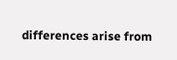differences arise from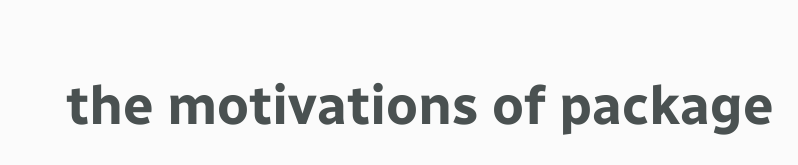the motivations of package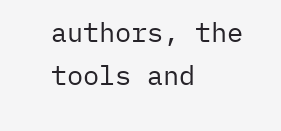authors, the tools and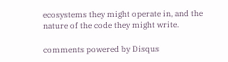ecosystems they might operate in, and the nature of the code they might write.

comments powered by Disqus